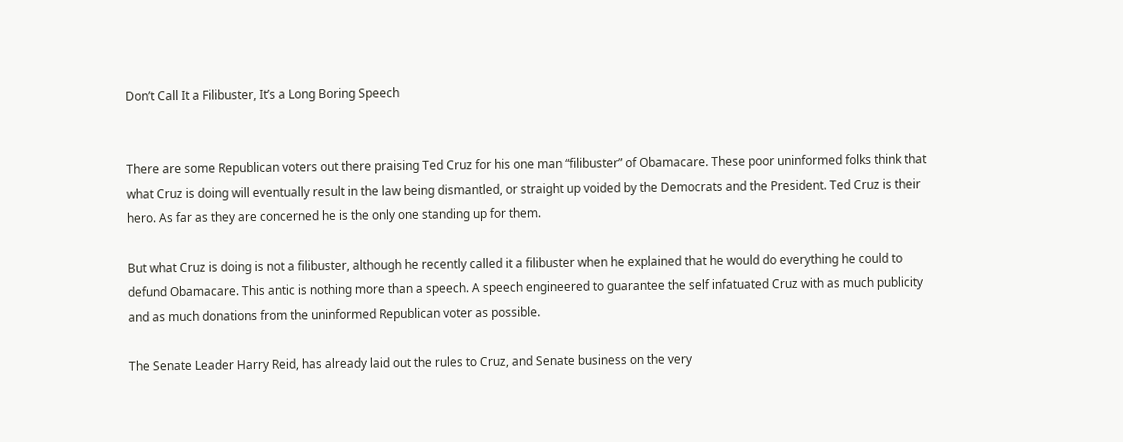Don’t Call It a Filibuster, It’s a Long Boring Speech


There are some Republican voters out there praising Ted Cruz for his one man “filibuster” of Obamacare. These poor uninformed folks think that what Cruz is doing will eventually result in the law being dismantled, or straight up voided by the Democrats and the President. Ted Cruz is their hero. As far as they are concerned he is the only one standing up for them.

But what Cruz is doing is not a filibuster, although he recently called it a filibuster when he explained that he would do everything he could to defund Obamacare. This antic is nothing more than a speech. A speech engineered to guarantee the self infatuated Cruz with as much publicity and as much donations from the uninformed Republican voter as possible.

The Senate Leader Harry Reid, has already laid out the rules to Cruz, and Senate business on the very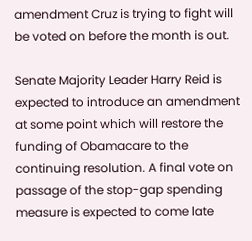amendment Cruz is trying to fight will be voted on before the month is out.

Senate Majority Leader Harry Reid is expected to introduce an amendment at some point which will restore the funding of Obamacare to the continuing resolution. A final vote on passage of the stop-gap spending measure is expected to come late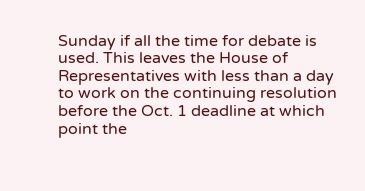Sunday if all the time for debate is used. This leaves the House of Representatives with less than a day to work on the continuing resolution before the Oct. 1 deadline at which point the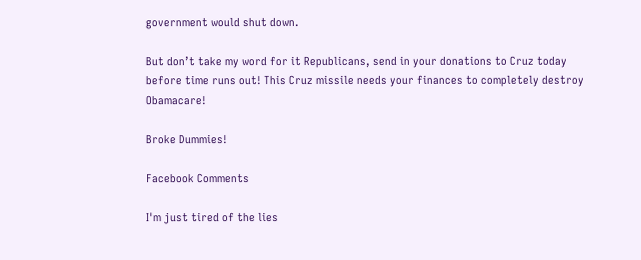government would shut down.

But don’t take my word for it Republicans, send in your donations to Cruz today before time runs out! This Cruz missile needs your finances to completely destroy Obamacare!

Broke Dummies!

Facebook Comments

I'm just tired of the lies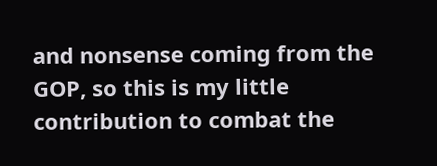and nonsense coming from the GOP, so this is my little contribution to combat the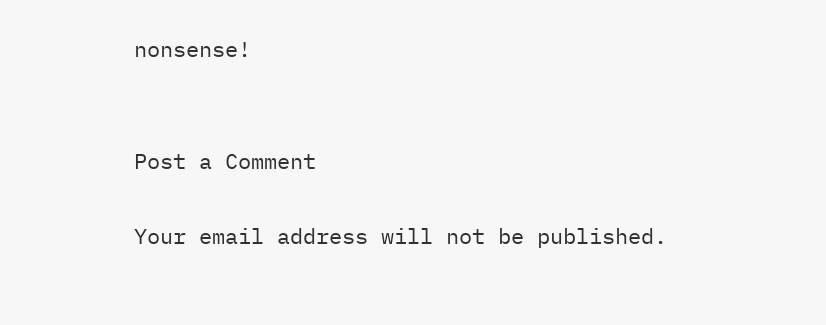nonsense!


Post a Comment

Your email address will not be published.